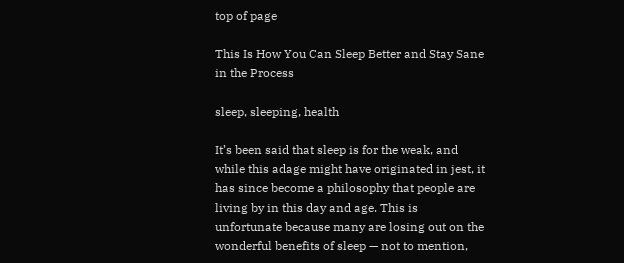top of page

This Is How You Can Sleep Better and Stay Sane in the Process

sleep, sleeping, health

It’s been said that sleep is for the weak, and while this adage might have originated in jest, it has since become a philosophy that people are living by in this day and age. This is unfortunate because many are losing out on the wonderful benefits of sleep — not to mention,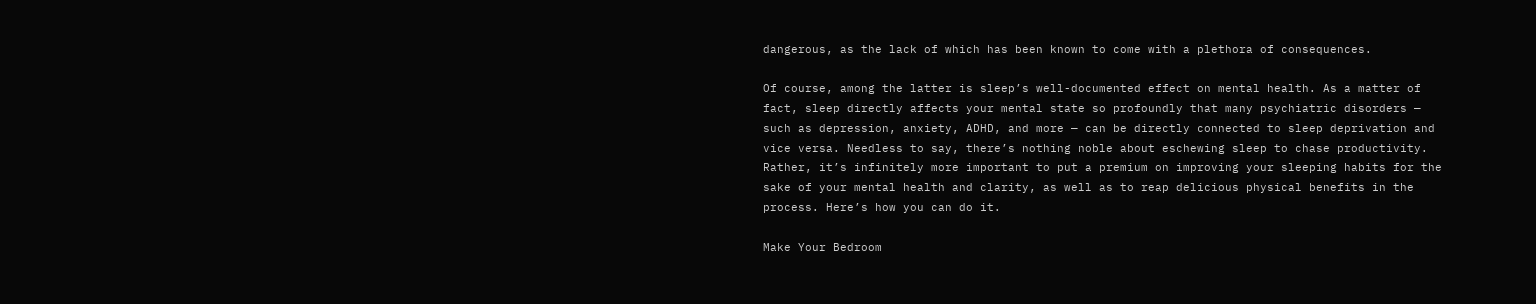dangerous, as the lack of which has been known to come with a plethora of consequences.

Of course, among the latter is sleep’s well-documented effect on mental health. As a matter of fact, sleep directly affects your mental state so profoundly that many psychiatric disorders — such as depression, anxiety, ADHD, and more — can be directly connected to sleep deprivation and vice versa. Needless to say, there’s nothing noble about eschewing sleep to chase productivity. Rather, it’s infinitely more important to put a premium on improving your sleeping habits for the sake of your mental health and clarity, as well as to reap delicious physical benefits in the process. Here’s how you can do it.

Make Your Bedroom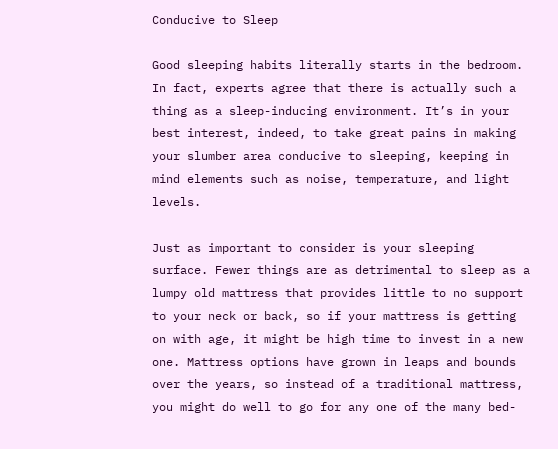Conducive to Sleep

Good sleeping habits literally starts in the bedroom. In fact, experts agree that there is actually such a thing as a sleep-inducing environment. It’s in your best interest, indeed, to take great pains in making your slumber area conducive to sleeping, keeping in mind elements such as noise, temperature, and light levels.

Just as important to consider is your sleeping surface. Fewer things are as detrimental to sleep as a lumpy old mattress that provides little to no support to your neck or back, so if your mattress is getting on with age, it might be high time to invest in a new one. Mattress options have grown in leaps and bounds over the years, so instead of a traditional mattress, you might do well to go for any one of the many bed-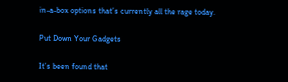in-a-box options that’s currently all the rage today.

Put Down Your Gadgets

It’s been found that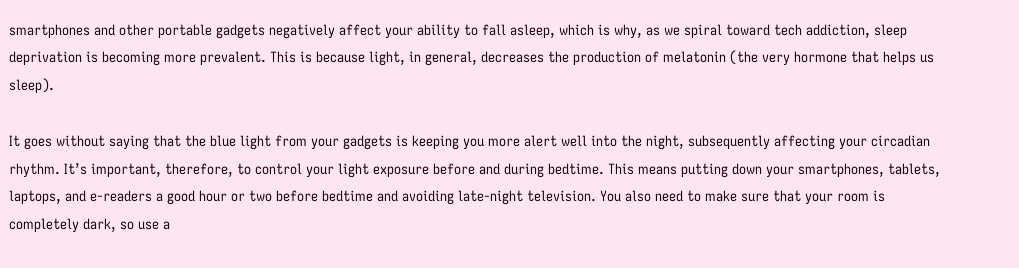smartphones and other portable gadgets negatively affect your ability to fall asleep, which is why, as we spiral toward tech addiction, sleep deprivation is becoming more prevalent. This is because light, in general, decreases the production of melatonin (the very hormone that helps us sleep).

It goes without saying that the blue light from your gadgets is keeping you more alert well into the night, subsequently affecting your circadian rhythm. It’s important, therefore, to control your light exposure before and during bedtime. This means putting down your smartphones, tablets, laptops, and e-readers a good hour or two before bedtime and avoiding late-night television. You also need to make sure that your room is completely dark, so use a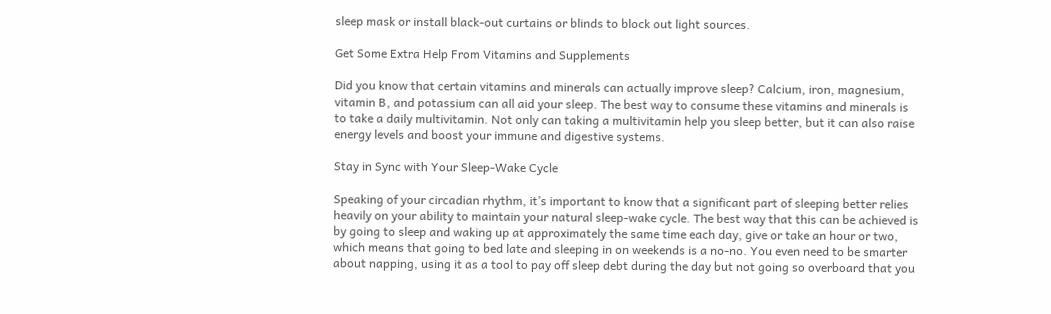sleep mask or install black-out curtains or blinds to block out light sources.

Get Some Extra Help From Vitamins and Supplements

Did you know that certain vitamins and minerals can actually improve sleep? Calcium, iron, magnesium, vitamin B, and potassium can all aid your sleep. The best way to consume these vitamins and minerals is to take a daily multivitamin. Not only can taking a multivitamin help you sleep better, but it can also raise energy levels and boost your immune and digestive systems.

Stay in Sync with Your Sleep-Wake Cycle

Speaking of your circadian rhythm, it’s important to know that a significant part of sleeping better relies heavily on your ability to maintain your natural sleep-wake cycle. The best way that this can be achieved is by going to sleep and waking up at approximately the same time each day, give or take an hour or two, which means that going to bed late and sleeping in on weekends is a no-no. You even need to be smarter about napping, using it as a tool to pay off sleep debt during the day but not going so overboard that you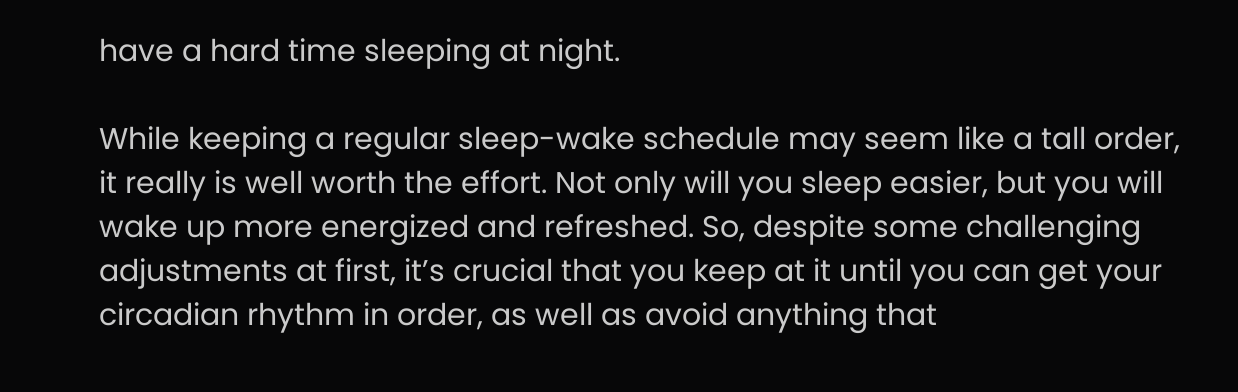have a hard time sleeping at night.

While keeping a regular sleep-wake schedule may seem like a tall order, it really is well worth the effort. Not only will you sleep easier, but you will wake up more energized and refreshed. So, despite some challenging adjustments at first, it’s crucial that you keep at it until you can get your circadian rhythm in order, as well as avoid anything that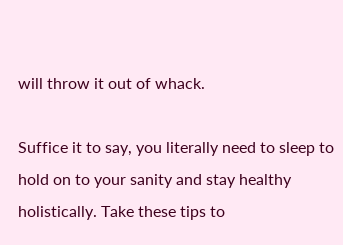will throw it out of whack.

Suffice it to say, you literally need to sleep to hold on to your sanity and stay healthy holistically. Take these tips to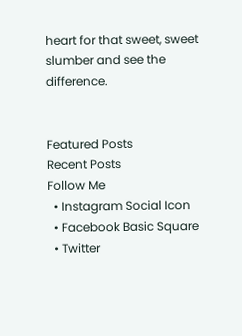heart for that sweet, sweet slumber and see the difference.


Featured Posts
Recent Posts
Follow Me
  • Instagram Social Icon
  • Facebook Basic Square
  • Twitter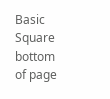Basic Square
bottom of page